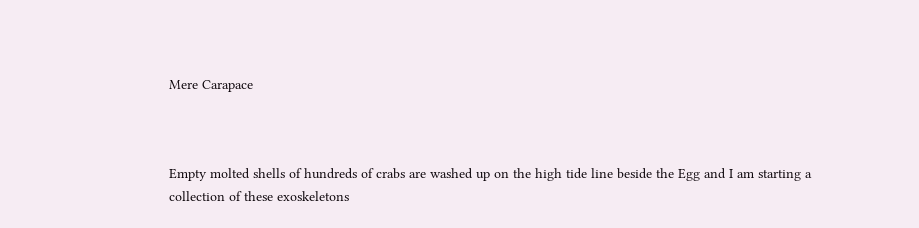Mere Carapace



Empty molted shells of hundreds of crabs are washed up on the high tide line beside the Egg and I am starting a collection of these exoskeletons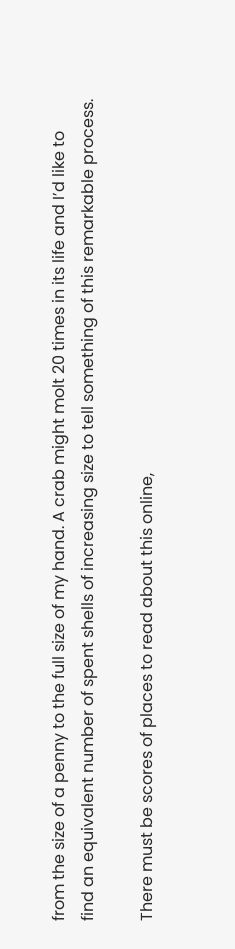from the size of a penny to the full size of my hand. A crab might molt 20 times in its life and I’d like to find an equivalent number of spent shells of increasing size to tell something of this remarkable process.

There must be scores of places to read about this online,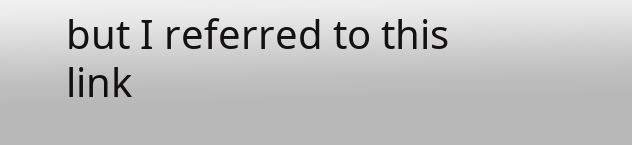but I referred to this link